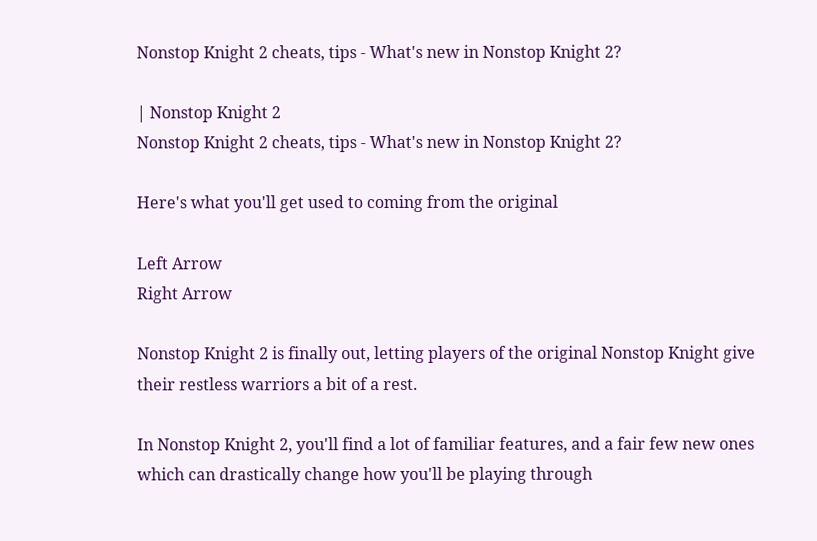Nonstop Knight 2 cheats, tips - What's new in Nonstop Knight 2?

| Nonstop Knight 2
Nonstop Knight 2 cheats, tips - What's new in Nonstop Knight 2?

Here's what you'll get used to coming from the original

Left Arrow
Right Arrow

Nonstop Knight 2 is finally out, letting players of the original Nonstop Knight give their restless warriors a bit of a rest.

In Nonstop Knight 2, you'll find a lot of familiar features, and a fair few new ones which can drastically change how you'll be playing through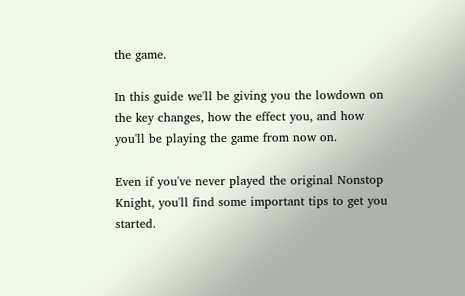the game.

In this guide we'll be giving you the lowdown on the key changes, how the effect you, and how you'll be playing the game from now on.

Even if you've never played the original Nonstop Knight, you'll find some important tips to get you started.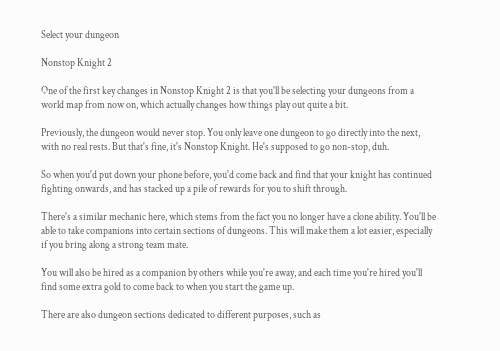Select your dungeon

Nonstop Knight 2

One of the first key changes in Nonstop Knight 2 is that you'll be selecting your dungeons from a world map from now on, which actually changes how things play out quite a bit.

Previously, the dungeon would never stop. You only leave one dungeon to go directly into the next, with no real rests. But that's fine, it's Nonstop Knight. He's supposed to go non-stop, duh.

So when you'd put down your phone before, you'd come back and find that your knight has continued fighting onwards, and has stacked up a pile of rewards for you to shift through.

There's a similar mechanic here, which stems from the fact you no longer have a clone ability. You'll be able to take companions into certain sections of dungeons. This will make them a lot easier, especially if you bring along a strong team mate.

You will also be hired as a companion by others while you're away, and each time you're hired you'll find some extra gold to come back to when you start the game up.

There are also dungeon sections dedicated to different purposes, such as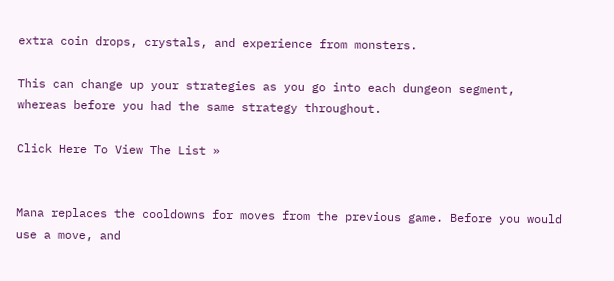extra coin drops, crystals, and experience from monsters.

This can change up your strategies as you go into each dungeon segment, whereas before you had the same strategy throughout.

Click Here To View The List »


Mana replaces the cooldowns for moves from the previous game. Before you would use a move, and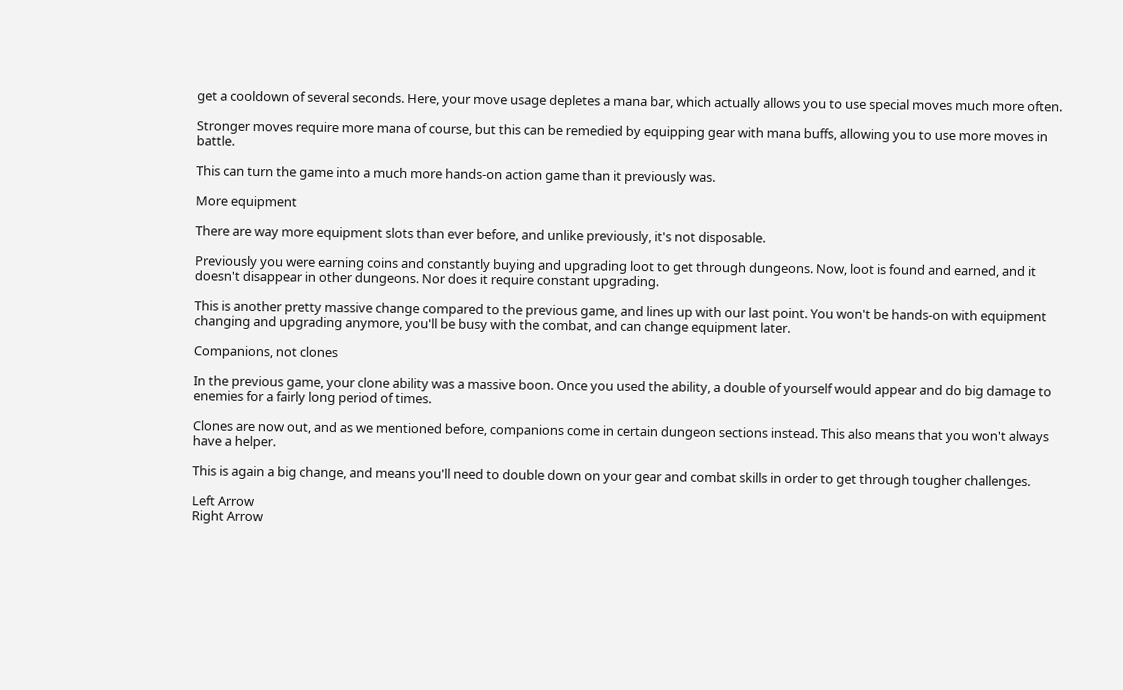get a cooldown of several seconds. Here, your move usage depletes a mana bar, which actually allows you to use special moves much more often.

Stronger moves require more mana of course, but this can be remedied by equipping gear with mana buffs, allowing you to use more moves in battle.

This can turn the game into a much more hands-on action game than it previously was.

More equipment

There are way more equipment slots than ever before, and unlike previously, it's not disposable.

Previously you were earning coins and constantly buying and upgrading loot to get through dungeons. Now, loot is found and earned, and it doesn't disappear in other dungeons. Nor does it require constant upgrading.

This is another pretty massive change compared to the previous game, and lines up with our last point. You won't be hands-on with equipment changing and upgrading anymore, you'll be busy with the combat, and can change equipment later.

Companions, not clones

In the previous game, your clone ability was a massive boon. Once you used the ability, a double of yourself would appear and do big damage to enemies for a fairly long period of times.

Clones are now out, and as we mentioned before, companions come in certain dungeon sections instead. This also means that you won't always have a helper.

This is again a big change, and means you'll need to double down on your gear and combat skills in order to get through tougher challenges.

Left Arrow
Right Arrow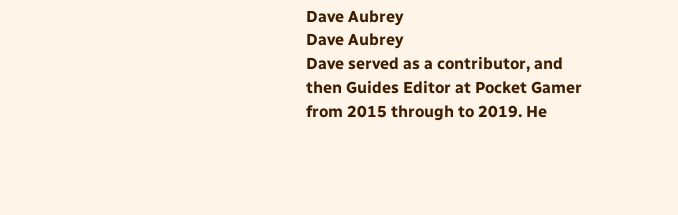Dave Aubrey
Dave Aubrey
Dave served as a contributor, and then Guides Editor at Pocket Gamer from 2015 through to 2019. He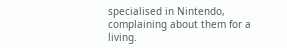specialised in Nintendo, complaining about them for a living.